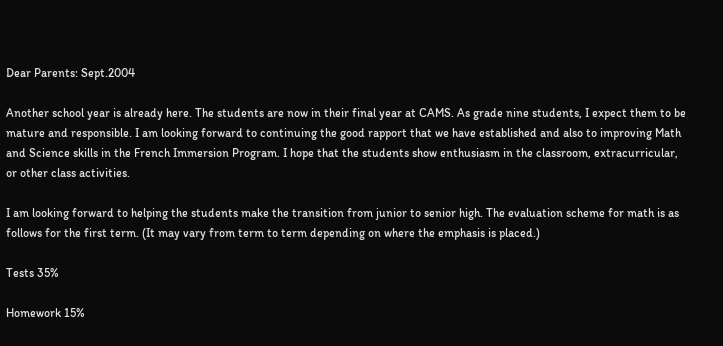Dear Parents: Sept.2004

Another school year is already here. The students are now in their final year at CAMS. As grade nine students, I expect them to be mature and responsible. I am looking forward to continuing the good rapport that we have established and also to improving Math and Science skills in the French Immersion Program. I hope that the students show enthusiasm in the classroom, extracurricular, or other class activities.

I am looking forward to helping the students make the transition from junior to senior high. The evaluation scheme for math is as follows for the first term. (It may vary from term to term depending on where the emphasis is placed.)

Tests 35%

Homework 15%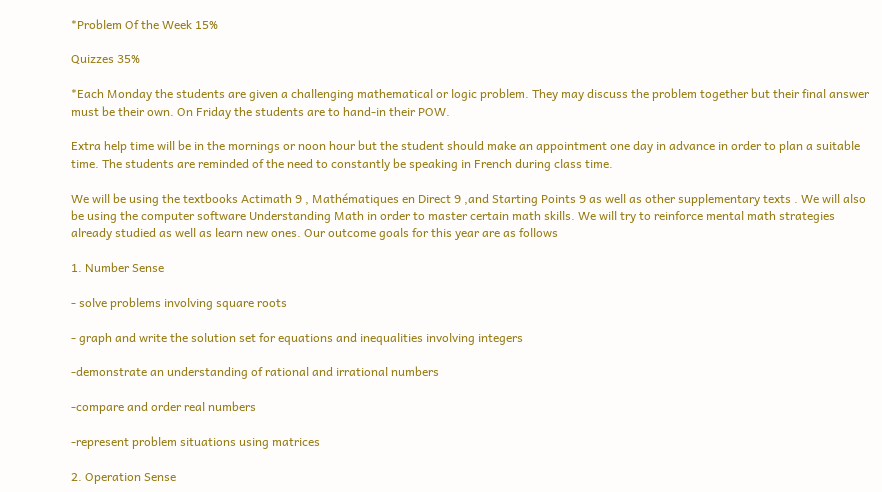*Problem Of the Week 15%

Quizzes 35%

*Each Monday the students are given a challenging mathematical or logic problem. They may discuss the problem together but their final answer must be their own. On Friday the students are to hand-in their POW.

Extra help time will be in the mornings or noon hour but the student should make an appointment one day in advance in order to plan a suitable time. The students are reminded of the need to constantly be speaking in French during class time.

We will be using the textbooks Actimath 9 , Mathématiques en Direct 9 ,and Starting Points 9 as well as other supplementary texts . We will also be using the computer software Understanding Math in order to master certain math skills. We will try to reinforce mental math strategies already studied as well as learn new ones. Our outcome goals for this year are as follows

1. Number Sense

- solve problems involving square roots

- graph and write the solution set for equations and inequalities involving integers

-demonstrate an understanding of rational and irrational numbers

-compare and order real numbers

-represent problem situations using matrices

2. Operation Sense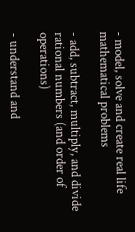- model, solve and create real life mathematical problems

- add, subtract, multiply, and divide rational numbers (and order of operations)

- understand and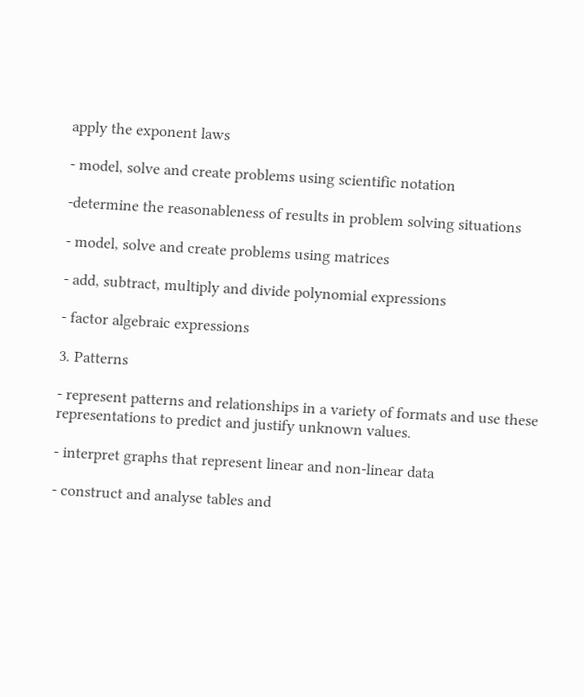apply the exponent laws

- model, solve and create problems using scientific notation

-determine the reasonableness of results in problem solving situations

- model, solve and create problems using matrices

- add, subtract, multiply and divide polynomial expressions

- factor algebraic expressions

3. Patterns

- represent patterns and relationships in a variety of formats and use these representations to predict and justify unknown values.

- interpret graphs that represent linear and non-linear data

- construct and analyse tables and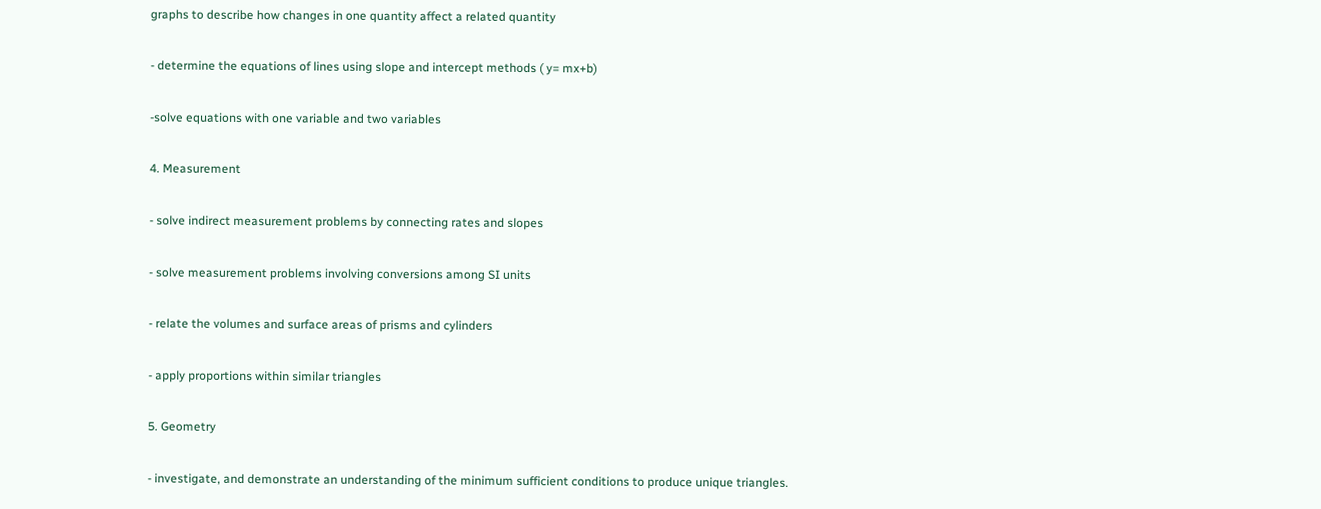graphs to describe how changes in one quantity affect a related quantity

- determine the equations of lines using slope and intercept methods ( y= mx+b)

-solve equations with one variable and two variables

4. Measurement

- solve indirect measurement problems by connecting rates and slopes

- solve measurement problems involving conversions among SI units

- relate the volumes and surface areas of prisms and cylinders

- apply proportions within similar triangles

5. Geometry

- investigate, and demonstrate an understanding of the minimum sufficient conditions to produce unique triangles.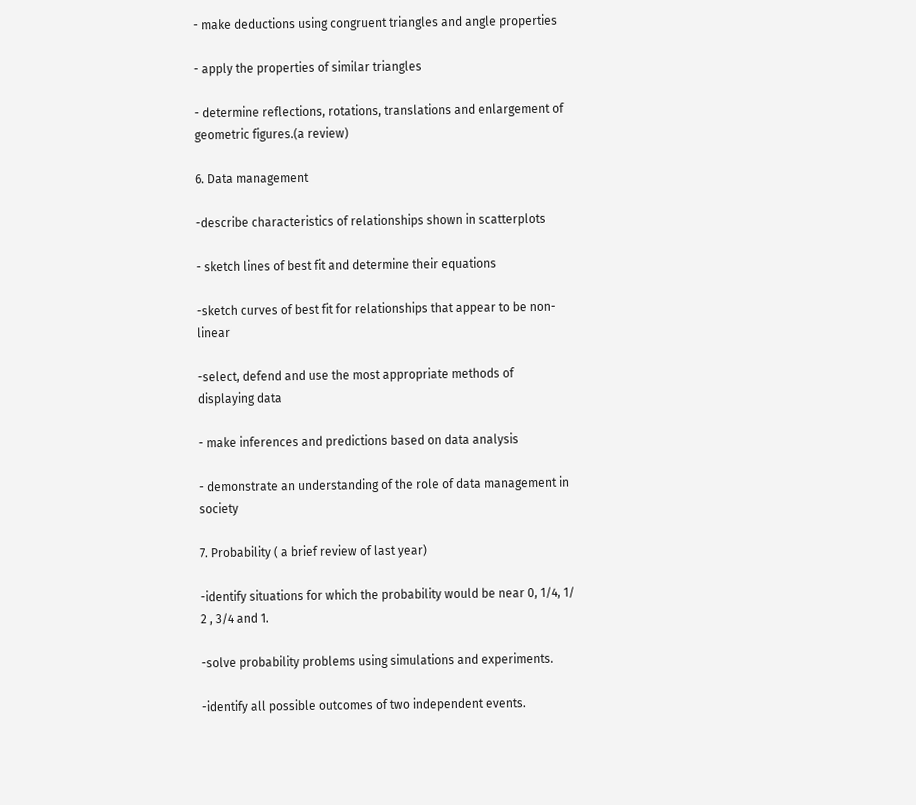- make deductions using congruent triangles and angle properties

- apply the properties of similar triangles

- determine reflections, rotations, translations and enlargement of geometric figures.(a review)

6. Data management

-describe characteristics of relationships shown in scatterplots

- sketch lines of best fit and determine their equations

-sketch curves of best fit for relationships that appear to be non-linear

-select, defend and use the most appropriate methods of displaying data

- make inferences and predictions based on data analysis

- demonstrate an understanding of the role of data management in society

7. Probability ( a brief review of last year)

-identify situations for which the probability would be near 0, 1/4, 1/ 2 , 3/4 and 1.

-solve probability problems using simulations and experiments.

-identify all possible outcomes of two independent events.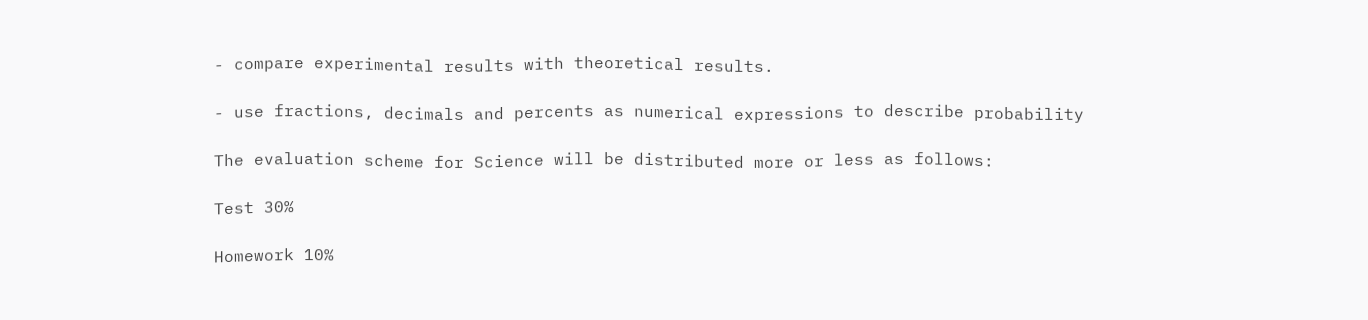- compare experimental results with theoretical results.

- use fractions, decimals and percents as numerical expressions to describe probability

The evaluation scheme for Science will be distributed more or less as follows:

Test 30%

Homework 10%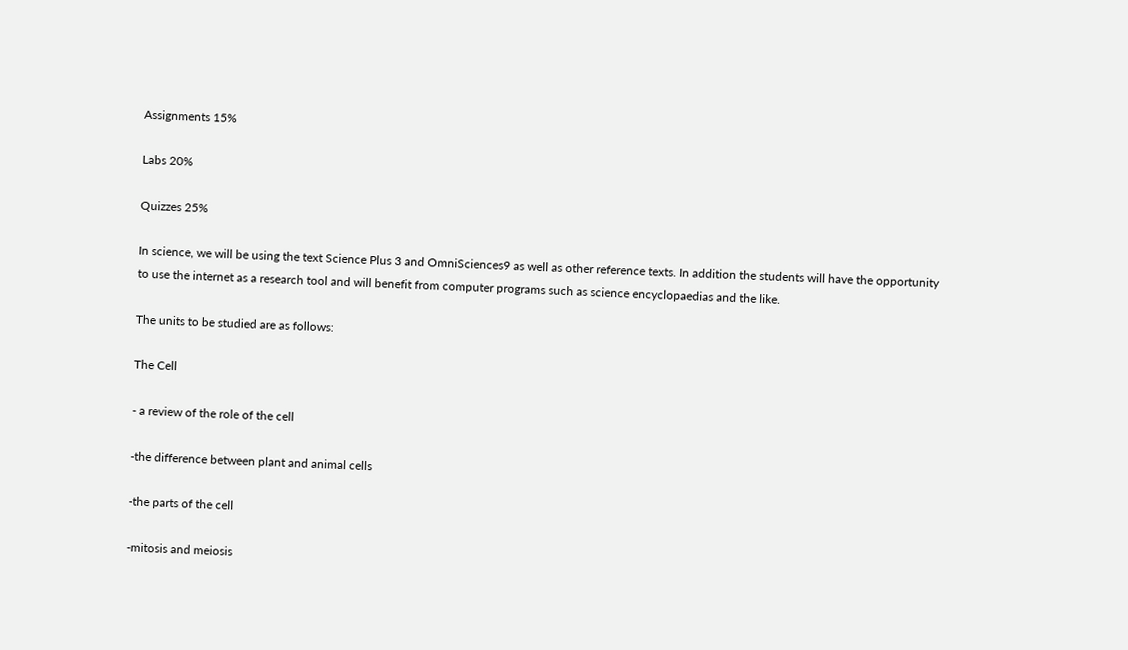Assignments 15%

Labs 20%

Quizzes 25%

In science, we will be using the text Science Plus 3 and OmniSciences9 as well as other reference texts. In addition the students will have the opportunity to use the internet as a research tool and will benefit from computer programs such as science encyclopaedias and the like.

The units to be studied are as follows:

The Cell

- a review of the role of the cell

-the difference between plant and animal cells

-the parts of the cell

-mitosis and meiosis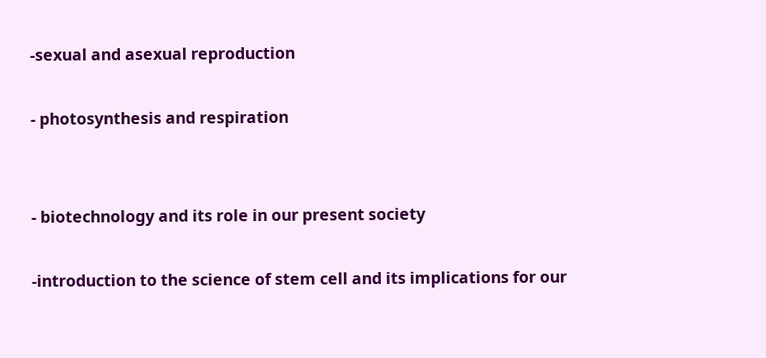-sexual and asexual reproduction

- photosynthesis and respiration


- biotechnology and its role in our present society

-introduction to the science of stem cell and its implications for our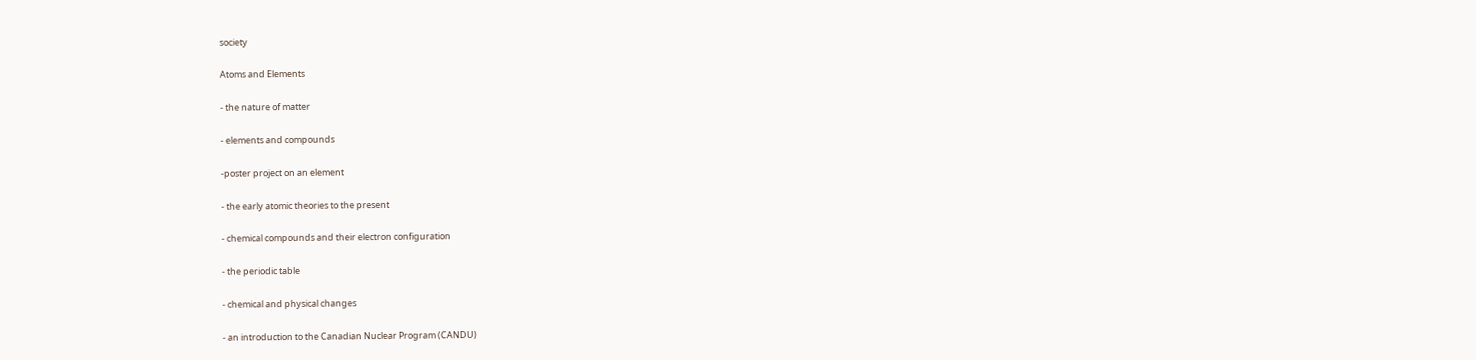society

Atoms and Elements

- the nature of matter

- elements and compounds

-poster project on an element

- the early atomic theories to the present

- chemical compounds and their electron configuration

- the periodic table

- chemical and physical changes

- an introduction to the Canadian Nuclear Program (CANDU)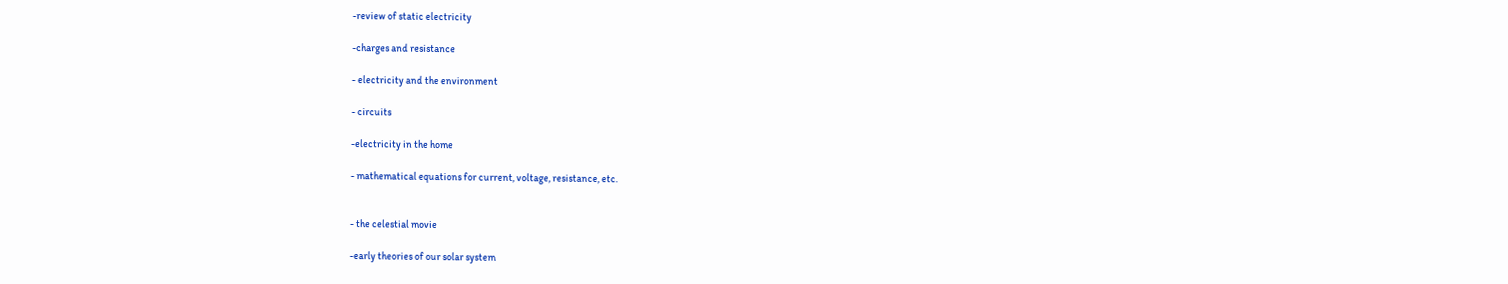-review of static electricity

-charges and resistance

- electricity and the environment

- circuits

-electricity in the home

- mathematical equations for current, voltage, resistance, etc.


- the celestial movie

-early theories of our solar system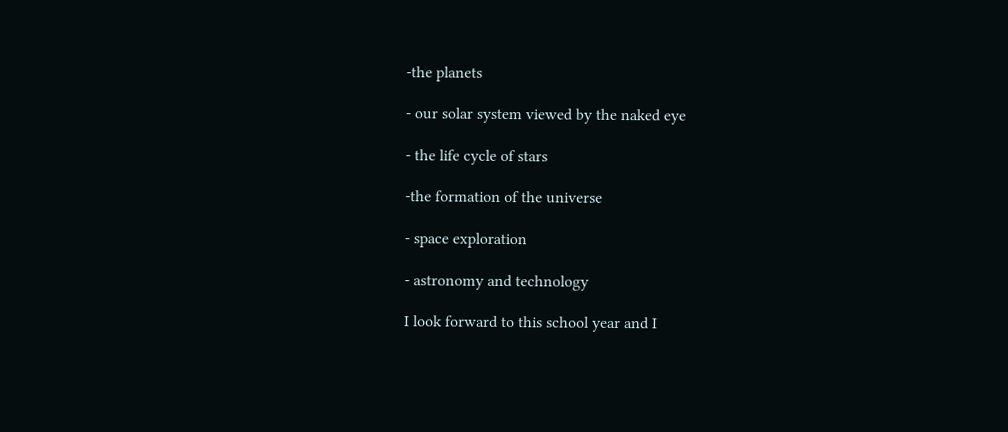-the planets

- our solar system viewed by the naked eye

- the life cycle of stars

-the formation of the universe

- space exploration

- astronomy and technology

I look forward to this school year and I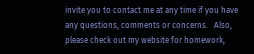invite you to contact me at any time if you have any questions, comments or concerns.   Also, please check out my website for homework,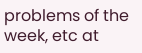problems of the week, etc at